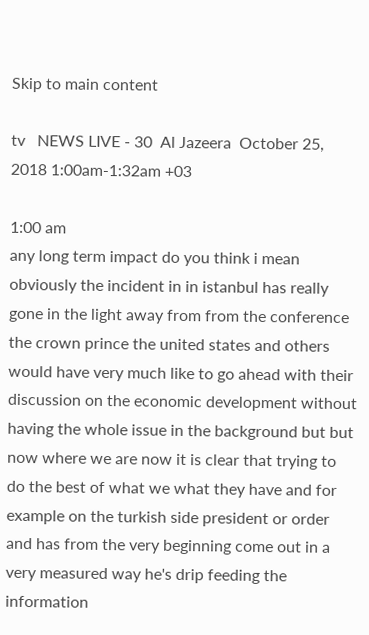Skip to main content

tv   NEWS LIVE - 30  Al Jazeera  October 25, 2018 1:00am-1:32am +03

1:00 am
any long term impact do you think i mean obviously the incident in in istanbul has really gone in the light away from from the conference the crown prince the united states and others would have very much like to go ahead with their discussion on the economic development without having the whole issue in the background but but now where we are now it is clear that trying to do the best of what we what they have and for example on the turkish side president or order and has from the very beginning come out in a very measured way he's drip feeding the information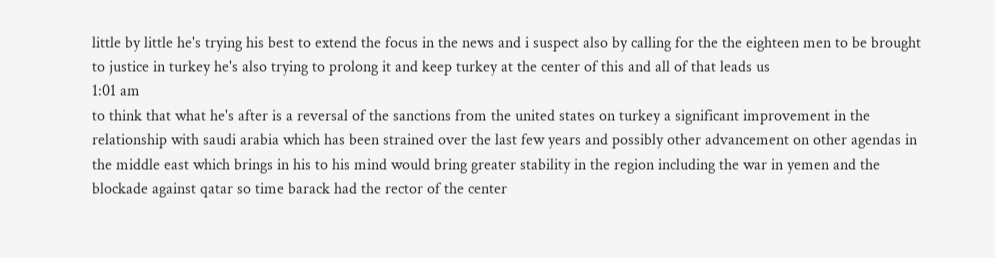little by little he's trying his best to extend the focus in the news and i suspect also by calling for the the eighteen men to be brought to justice in turkey he's also trying to prolong it and keep turkey at the center of this and all of that leads us
1:01 am
to think that what he's after is a reversal of the sanctions from the united states on turkey a significant improvement in the relationship with saudi arabia which has been strained over the last few years and possibly other advancement on other agendas in the middle east which brings in his to his mind would bring greater stability in the region including the war in yemen and the blockade against qatar so time barack had the rector of the center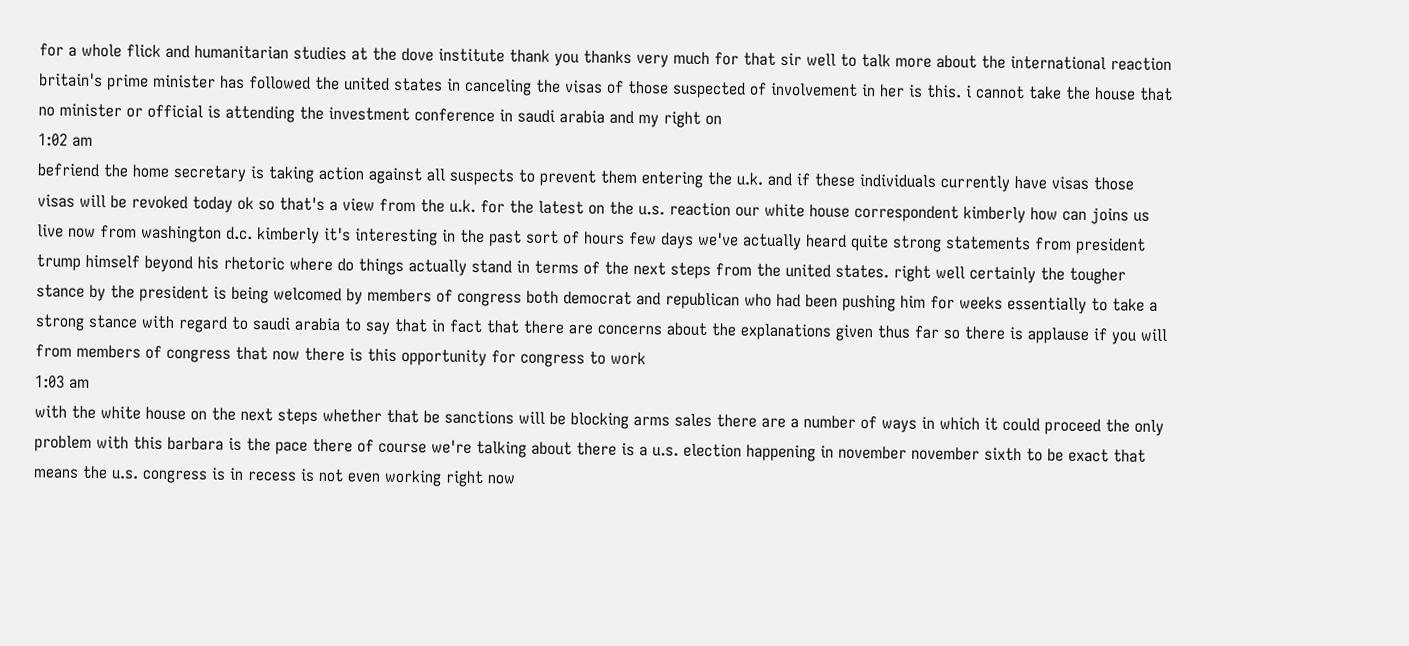for a whole flick and humanitarian studies at the dove institute thank you thanks very much for that sir well to talk more about the international reaction britain's prime minister has followed the united states in canceling the visas of those suspected of involvement in her is this. i cannot take the house that no minister or official is attending the investment conference in saudi arabia and my right on
1:02 am
befriend the home secretary is taking action against all suspects to prevent them entering the u.k. and if these individuals currently have visas those visas will be revoked today ok so that's a view from the u.k. for the latest on the u.s. reaction our white house correspondent kimberly how can joins us live now from washington d.c. kimberly it's interesting in the past sort of hours few days we've actually heard quite strong statements from president trump himself beyond his rhetoric where do things actually stand in terms of the next steps from the united states. right well certainly the tougher stance by the president is being welcomed by members of congress both democrat and republican who had been pushing him for weeks essentially to take a strong stance with regard to saudi arabia to say that in fact that there are concerns about the explanations given thus far so there is applause if you will from members of congress that now there is this opportunity for congress to work
1:03 am
with the white house on the next steps whether that be sanctions will be blocking arms sales there are a number of ways in which it could proceed the only problem with this barbara is the pace there of course we're talking about there is a u.s. election happening in november november sixth to be exact that means the u.s. congress is in recess is not even working right now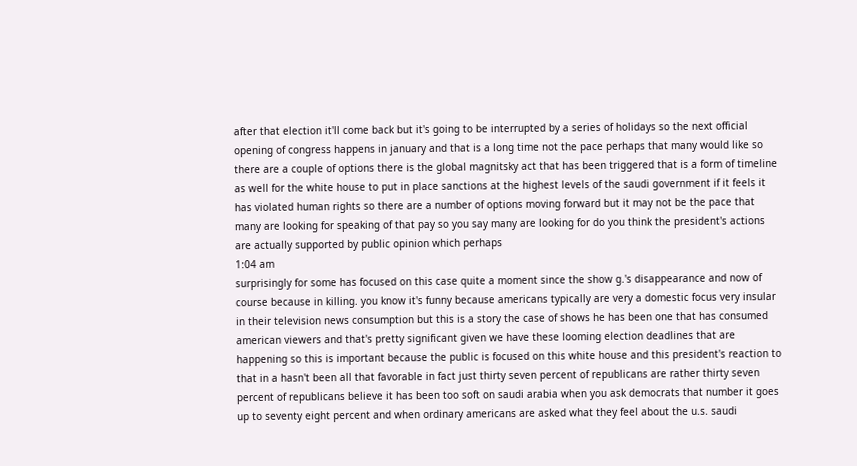after that election it'll come back but it's going to be interrupted by a series of holidays so the next official opening of congress happens in january and that is a long time not the pace perhaps that many would like so there are a couple of options there is the global magnitsky act that has been triggered that is a form of timeline as well for the white house to put in place sanctions at the highest levels of the saudi government if it feels it has violated human rights so there are a number of options moving forward but it may not be the pace that many are looking for speaking of that pay so you say many are looking for do you think the president's actions are actually supported by public opinion which perhaps
1:04 am
surprisingly for some has focused on this case quite a moment since the show g.'s disappearance and now of course because in killing. you know it's funny because americans typically are very a domestic focus very insular in their television news consumption but this is a story the case of shows he has been one that has consumed american viewers and that's pretty significant given we have these looming election deadlines that are happening so this is important because the public is focused on this white house and this president's reaction to that in a hasn't been all that favorable in fact just thirty seven percent of republicans are rather thirty seven percent of republicans believe it has been too soft on saudi arabia when you ask democrats that number it goes up to seventy eight percent and when ordinary americans are asked what they feel about the u.s. saudi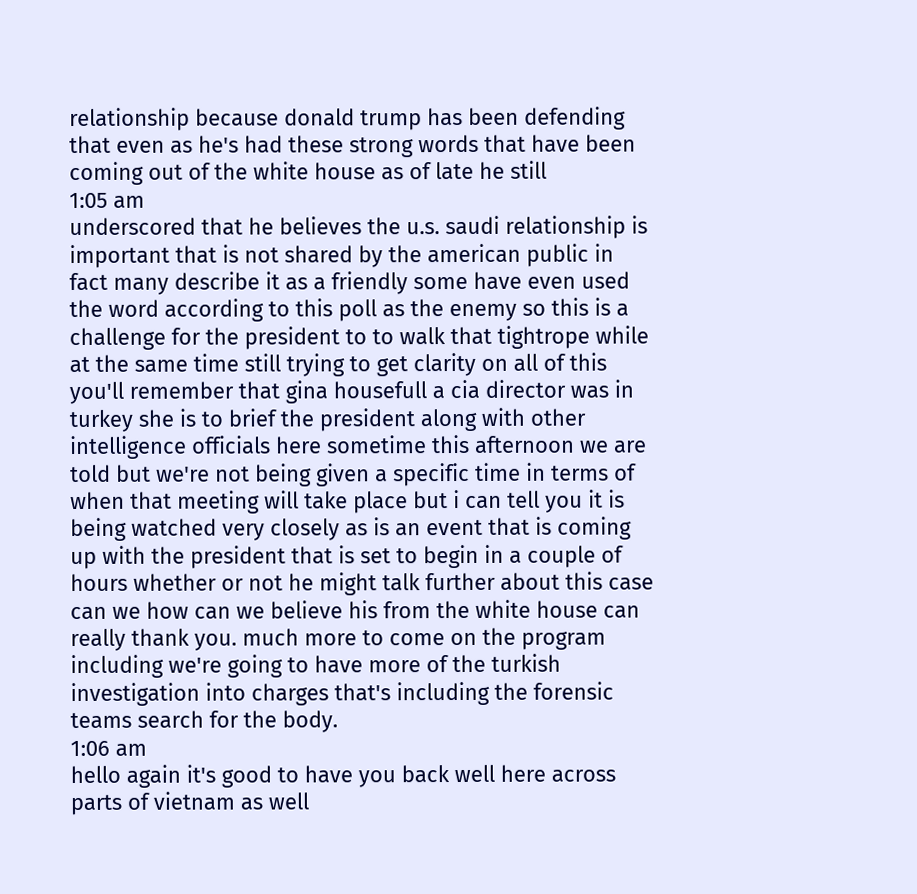relationship because donald trump has been defending that even as he's had these strong words that have been coming out of the white house as of late he still
1:05 am
underscored that he believes the u.s. saudi relationship is important that is not shared by the american public in fact many describe it as a friendly some have even used the word according to this poll as the enemy so this is a challenge for the president to to walk that tightrope while at the same time still trying to get clarity on all of this you'll remember that gina housefull a cia director was in turkey she is to brief the president along with other intelligence officials here sometime this afternoon we are told but we're not being given a specific time in terms of when that meeting will take place but i can tell you it is being watched very closely as is an event that is coming up with the president that is set to begin in a couple of hours whether or not he might talk further about this case can we how can we believe his from the white house can really thank you. much more to come on the program including we're going to have more of the turkish investigation into charges that's including the forensic teams search for the body.
1:06 am
hello again it's good to have you back well here across parts of vietnam as well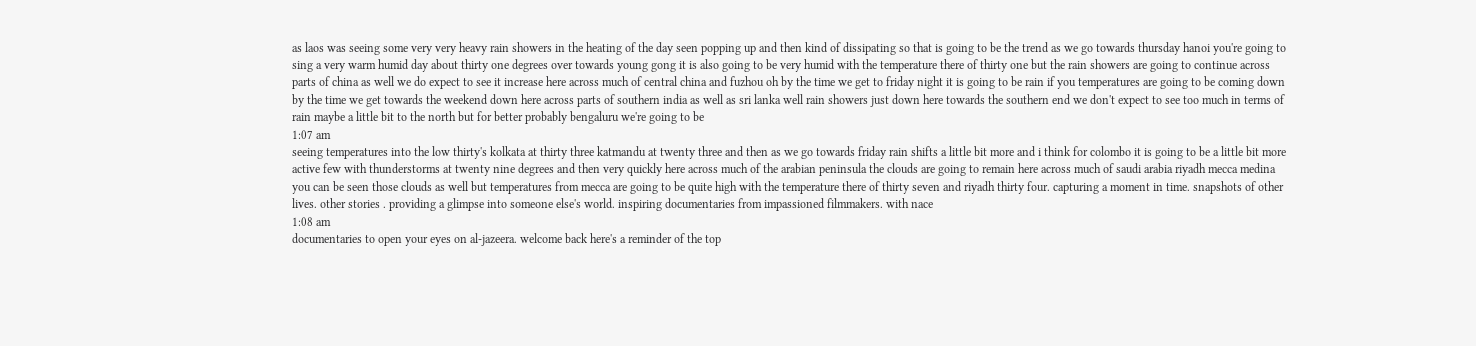as laos was seeing some very very heavy rain showers in the heating of the day seen popping up and then kind of dissipating so that is going to be the trend as we go towards thursday hanoi you're going to sing a very warm humid day about thirty one degrees over towards young gong it is also going to be very humid with the temperature there of thirty one but the rain showers are going to continue across parts of china as well we do expect to see it increase here across much of central china and fuzhou oh by the time we get to friday night it is going to be rain if you temperatures are going to be coming down by the time we get towards the weekend down here across parts of southern india as well as sri lanka well rain showers just down here towards the southern end we don't expect to see too much in terms of rain maybe a little bit to the north but for better probably bengaluru we're going to be
1:07 am
seeing temperatures into the low thirty's kolkata at thirty three katmandu at twenty three and then as we go towards friday rain shifts a little bit more and i think for colombo it is going to be a little bit more active few with thunderstorms at twenty nine degrees and then very quickly here across much of the arabian peninsula the clouds are going to remain here across much of saudi arabia riyadh mecca medina you can be seen those clouds as well but temperatures from mecca are going to be quite high with the temperature there of thirty seven and riyadh thirty four. capturing a moment in time. snapshots of other lives. other stories . providing a glimpse into someone else's world. inspiring documentaries from impassioned filmmakers. with nace
1:08 am
documentaries to open your eyes on al-jazeera. welcome back here's a reminder of the top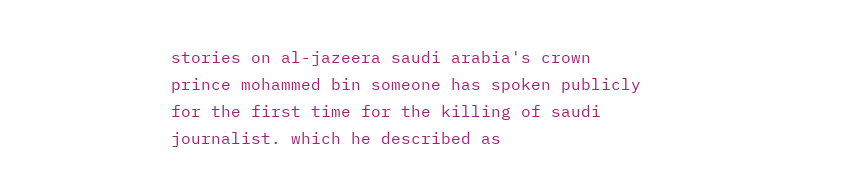stories on al-jazeera saudi arabia's crown prince mohammed bin someone has spoken publicly for the first time for the killing of saudi journalist. which he described as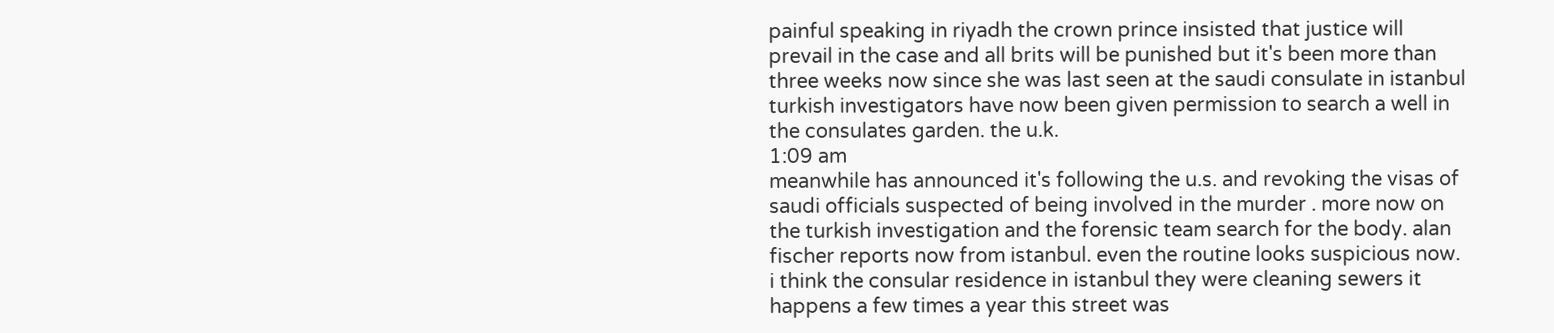painful speaking in riyadh the crown prince insisted that justice will prevail in the case and all brits will be punished but it's been more than three weeks now since she was last seen at the saudi consulate in istanbul turkish investigators have now been given permission to search a well in the consulates garden. the u.k.
1:09 am
meanwhile has announced it's following the u.s. and revoking the visas of saudi officials suspected of being involved in the murder . more now on the turkish investigation and the forensic team search for the body. alan fischer reports now from istanbul. even the routine looks suspicious now. i think the consular residence in istanbul they were cleaning sewers it happens a few times a year this street was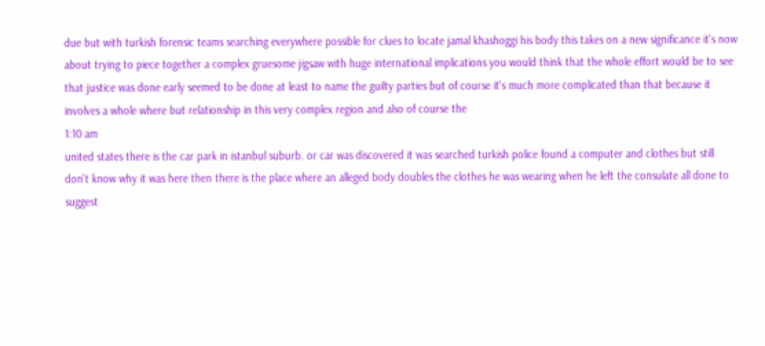due but with turkish forensic teams searching everywhere possible for clues to locate jamal khashoggi his body this takes on a new significance it's now about trying to piece together a complex gruesome jigsaw with huge international implications you would think that the whole effort would be to see that justice was done early seemed to be done at least to name the guilty parties but of course it's much more complicated than that because it involves a whole where but relationship in this very complex region and also of course the
1:10 am
united states there is the car park in istanbul suburb. or car was discovered it was searched turkish police found a computer and clothes but still don't know why it was here then there is the place where an alleged body doubles the clothes he was wearing when he left the consulate all done to suggest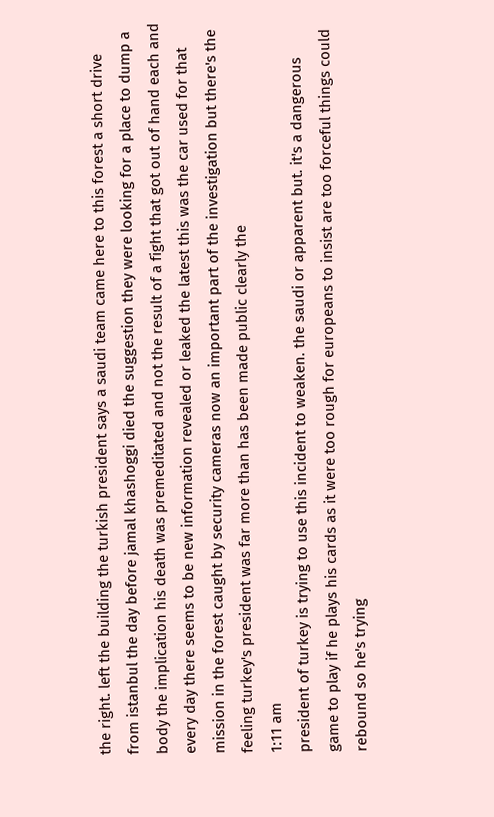the right. left the building the turkish president says a saudi team came here to this forest a short drive from istanbul the day before jamal khashoggi died the suggestion they were looking for a place to dump a body the implication his death was premeditated and not the result of a fight that got out of hand each and every day there seems to be new information revealed or leaked the latest this was the car used for that mission in the forest caught by security cameras now an important part of the investigation but there's the feeling turkey's president was far more than has been made public clearly the
1:11 am
president of turkey is trying to use this incident to weaken. the saudi or apparent but. it's a dangerous game to play if he plays his cards as it were too rough for europeans to insist are too forceful things could rebound so he's trying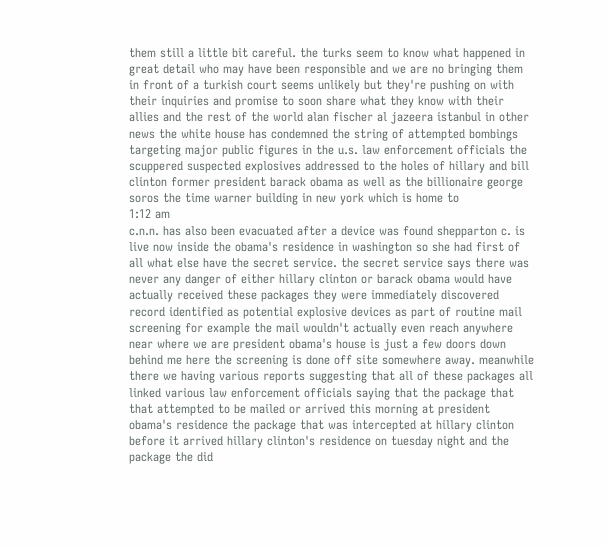them still a little bit careful. the turks seem to know what happened in great detail who may have been responsible and we are no bringing them in front of a turkish court seems unlikely but they're pushing on with their inquiries and promise to soon share what they know with their allies and the rest of the world alan fischer al jazeera istanbul in other news the white house has condemned the string of attempted bombings targeting major public figures in the u.s. law enforcement officials the scuppered suspected explosives addressed to the holes of hillary and bill clinton former president barack obama as well as the billionaire george soros the time warner building in new york which is home to
1:12 am
c.n.n. has also been evacuated after a device was found shepparton c. is live now inside the obama's residence in washington so she had first of all what else have the secret service. the secret service says there was never any danger of either hillary clinton or barack obama would have actually received these packages they were immediately discovered record identified as potential explosive devices as part of routine mail screening for example the mail wouldn't actually even reach anywhere near where we are president obama's house is just a few doors down behind me here the screening is done off site somewhere away. meanwhile there we having various reports suggesting that all of these packages all linked various law enforcement officials saying that the package that that attempted to be mailed or arrived this morning at president obama's residence the package that was intercepted at hillary clinton before it arrived hillary clinton's residence on tuesday night and the package the did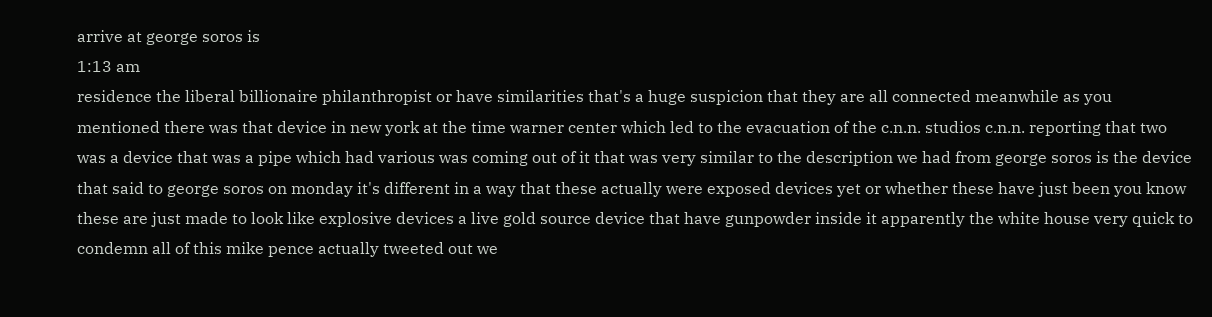arrive at george soros is
1:13 am
residence the liberal billionaire philanthropist or have similarities that's a huge suspicion that they are all connected meanwhile as you mentioned there was that device in new york at the time warner center which led to the evacuation of the c.n.n. studios c.n.n. reporting that two was a device that was a pipe which had various was coming out of it that was very similar to the description we had from george soros is the device that said to george soros on monday it's different in a way that these actually were exposed devices yet or whether these have just been you know these are just made to look like explosive devices a live gold source device that have gunpowder inside it apparently the white house very quick to condemn all of this mike pence actually tweeted out we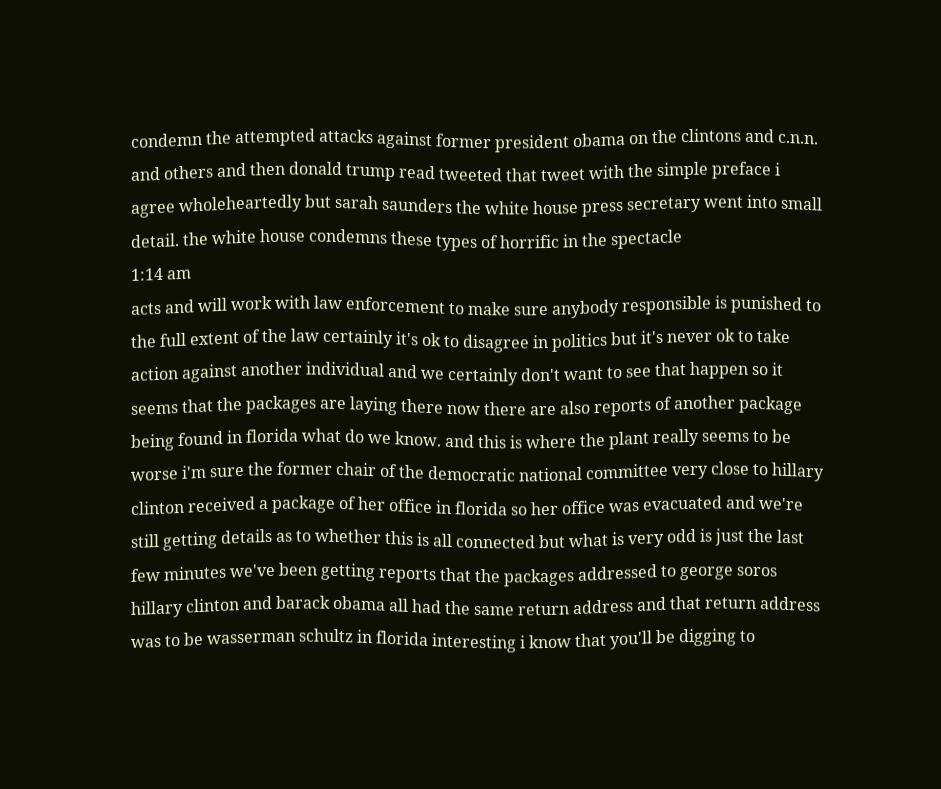condemn the attempted attacks against former president obama on the clintons and c.n.n. and others and then donald trump read tweeted that tweet with the simple preface i agree wholeheartedly but sarah saunders the white house press secretary went into small detail. the white house condemns these types of horrific in the spectacle
1:14 am
acts and will work with law enforcement to make sure anybody responsible is punished to the full extent of the law certainly it's ok to disagree in politics but it's never ok to take action against another individual and we certainly don't want to see that happen so it seems that the packages are laying there now there are also reports of another package being found in florida what do we know. and this is where the plant really seems to be worse i'm sure the former chair of the democratic national committee very close to hillary clinton received a package of her office in florida so her office was evacuated and we're still getting details as to whether this is all connected but what is very odd is just the last few minutes we've been getting reports that the packages addressed to george soros hillary clinton and barack obama all had the same return address and that return address was to be wasserman schultz in florida interesting i know that you'll be digging to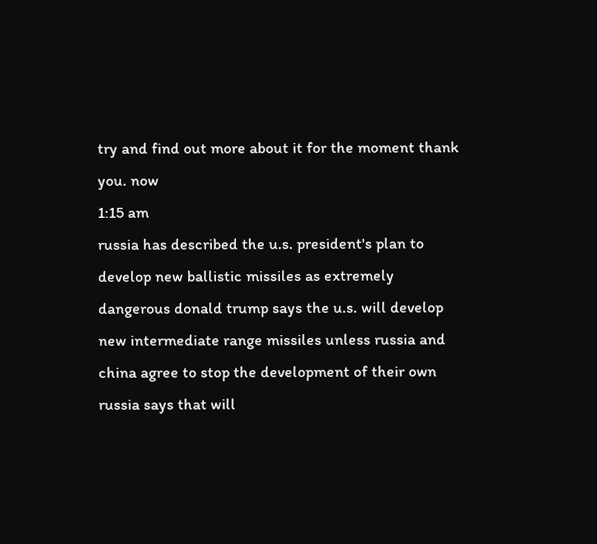try and find out more about it for the moment thank you. now
1:15 am
russia has described the u.s. president's plan to develop new ballistic missiles as extremely dangerous donald trump says the u.s. will develop new intermediate range missiles unless russia and china agree to stop the development of their own russia says that will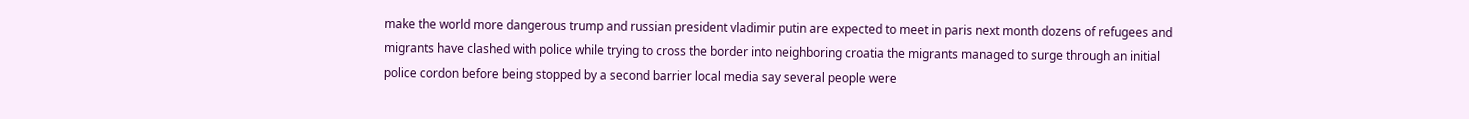make the world more dangerous trump and russian president vladimir putin are expected to meet in paris next month dozens of refugees and migrants have clashed with police while trying to cross the border into neighboring croatia the migrants managed to surge through an initial police cordon before being stopped by a second barrier local media say several people were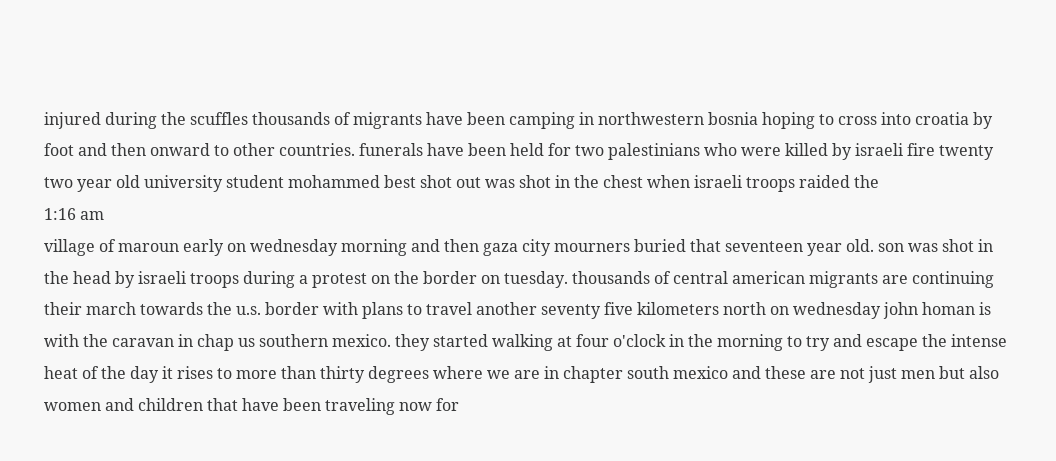injured during the scuffles thousands of migrants have been camping in northwestern bosnia hoping to cross into croatia by foot and then onward to other countries. funerals have been held for two palestinians who were killed by israeli fire twenty two year old university student mohammed best shot out was shot in the chest when israeli troops raided the
1:16 am
village of maroun early on wednesday morning and then gaza city mourners buried that seventeen year old. son was shot in the head by israeli troops during a protest on the border on tuesday. thousands of central american migrants are continuing their march towards the u.s. border with plans to travel another seventy five kilometers north on wednesday john homan is with the caravan in chap us southern mexico. they started walking at four o'clock in the morning to try and escape the intense heat of the day it rises to more than thirty degrees where we are in chapter south mexico and these are not just men but also women and children that have been traveling now for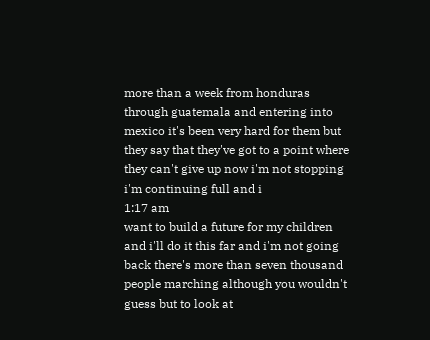more than a week from honduras through guatemala and entering into mexico it's been very hard for them but they say that they've got to a point where they can't give up now i'm not stopping i'm continuing full and i
1:17 am
want to build a future for my children and i'll do it this far and i'm not going back there's more than seven thousand people marching although you wouldn't guess but to look at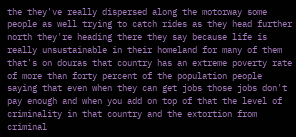the they've really dispersed along the motorway some people as well trying to catch rides as they head further north they're heading there they say because life is really unsustainable in their homeland for many of them that's on douras that country has an extreme poverty rate of more than forty percent of the population people saying that even when they can get jobs those jobs don't pay enough and when you add on top of that the level of criminality in that country and the extortion from criminal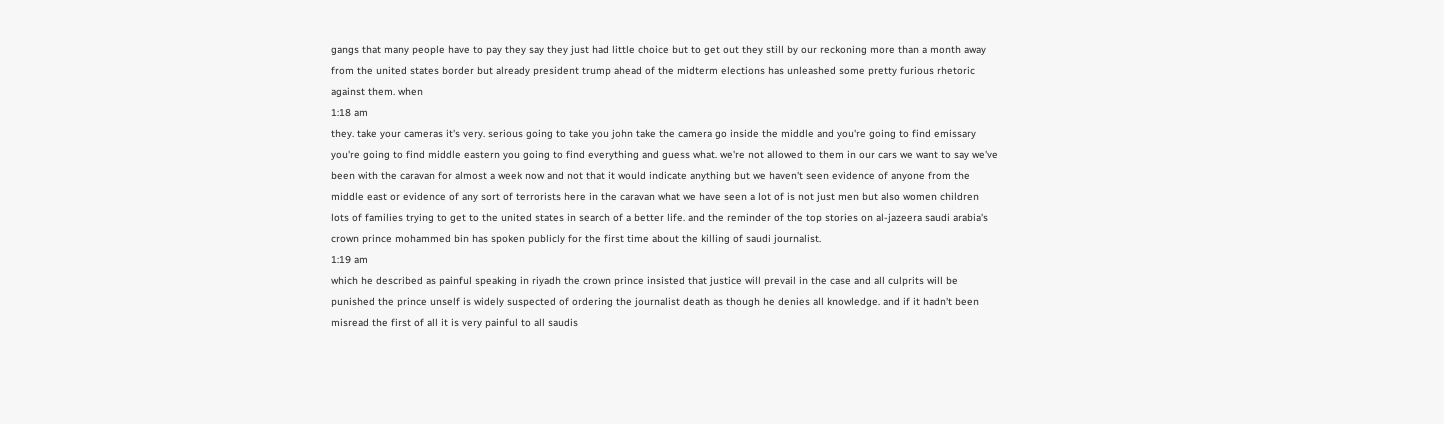gangs that many people have to pay they say they just had little choice but to get out they still by our reckoning more than a month away from the united states border but already president trump ahead of the midterm elections has unleashed some pretty furious rhetoric against them. when
1:18 am
they. take your cameras it's very. serious going to take you john take the camera go inside the middle and you're going to find emissary you're going to find middle eastern you going to find everything and guess what. we're not allowed to them in our cars we want to say we've been with the caravan for almost a week now and not that it would indicate anything but we haven't seen evidence of anyone from the middle east or evidence of any sort of terrorists here in the caravan what we have seen a lot of is not just men but also women children lots of families trying to get to the united states in search of a better life. and the reminder of the top stories on al-jazeera saudi arabia's crown prince mohammed bin has spoken publicly for the first time about the killing of saudi journalist.
1:19 am
which he described as painful speaking in riyadh the crown prince insisted that justice will prevail in the case and all culprits will be punished the prince unself is widely suspected of ordering the journalist death as though he denies all knowledge. and if it hadn't been misread the first of all it is very painful to all saudis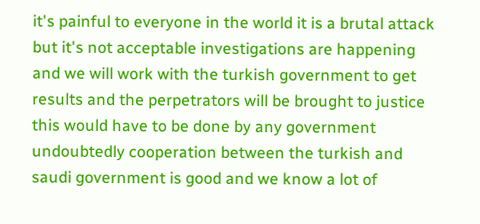it's painful to everyone in the world it is a brutal attack but it's not acceptable investigations are happening and we will work with the turkish government to get results and the perpetrators will be brought to justice this would have to be done by any government undoubtedly cooperation between the turkish and saudi government is good and we know a lot of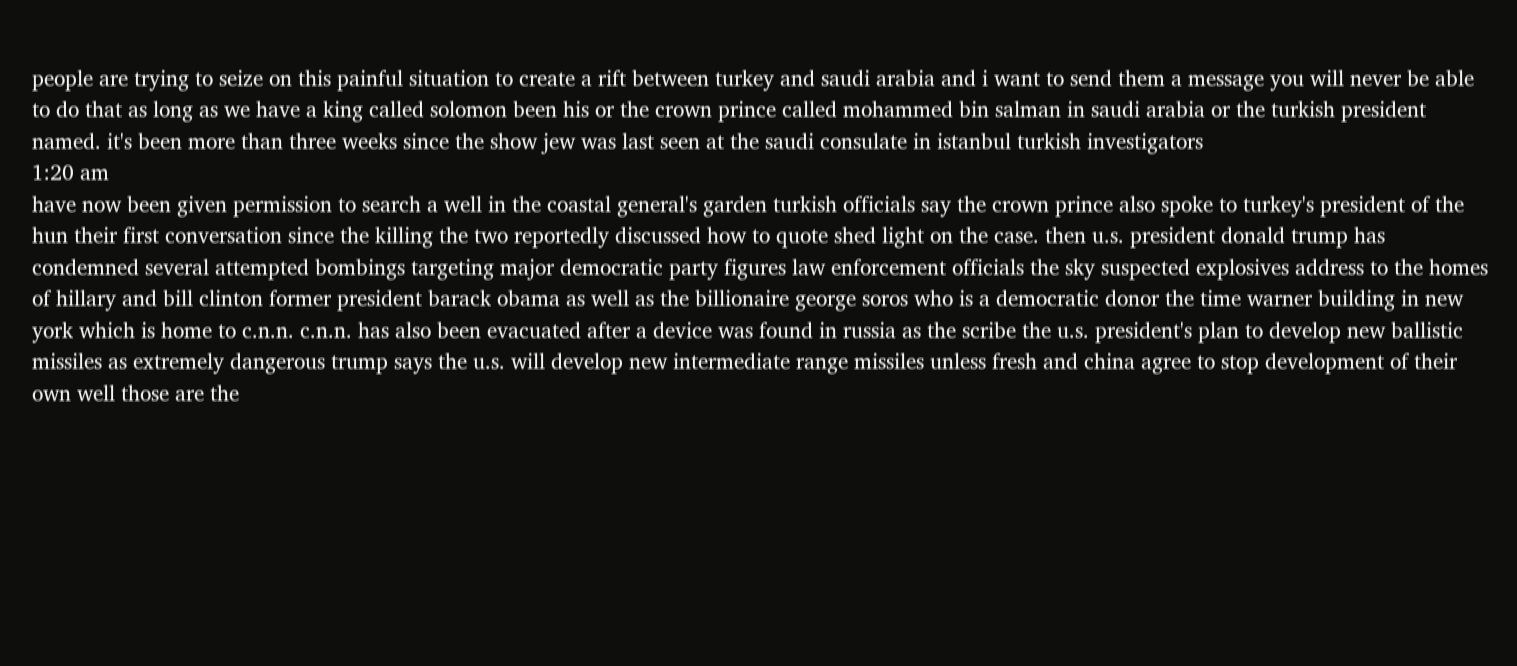people are trying to seize on this painful situation to create a rift between turkey and saudi arabia and i want to send them a message you will never be able to do that as long as we have a king called solomon been his or the crown prince called mohammed bin salman in saudi arabia or the turkish president named. it's been more than three weeks since the show jew was last seen at the saudi consulate in istanbul turkish investigators
1:20 am
have now been given permission to search a well in the coastal general's garden turkish officials say the crown prince also spoke to turkey's president of the hun their first conversation since the killing the two reportedly discussed how to quote shed light on the case. then u.s. president donald trump has condemned several attempted bombings targeting major democratic party figures law enforcement officials the sky suspected explosives address to the homes of hillary and bill clinton former president barack obama as well as the billionaire george soros who is a democratic donor the time warner building in new york which is home to c.n.n. c.n.n. has also been evacuated after a device was found in russia as the scribe the u.s. president's plan to develop new ballistic missiles as extremely dangerous trump says the u.s. will develop new intermediate range missiles unless fresh and china agree to stop development of their own well those are the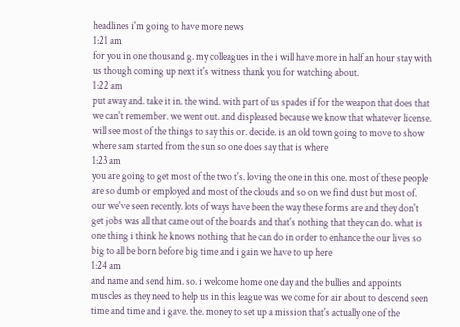headlines i'm going to have more news
1:21 am
for you in one thousand g. my colleagues in the i will have more in half an hour stay with us though coming up next it's witness thank you for watching about.
1:22 am
put away and. take it in. the wind. with part of us spades if for the weapon that does that we can't remember. we went out. and displeased because we know that whatever license. will see most of the things to say this or. decide. is an old town going to move to show where sam started from the sun so one does say that is where
1:23 am
you are going to get most of the two t's. loving the one in this one. most of these people are so dumb or employed and most of the clouds and so on we find dust but most of. our we've seen recently. lots of ways have been the way these forms are and they don't get jobs was all that came out of the boards and that's nothing that they can do. what is one thing i think he knows nothing that he can do in order to enhance the our lives so big to all be born before big time and i gain we have to up here
1:24 am
and name and send him. so. i welcome home one day and the bullies and appoints muscles as they need to help us in this league was we come for air about to descend seen time and time and i gave. the. money to set up a mission that's actually one of the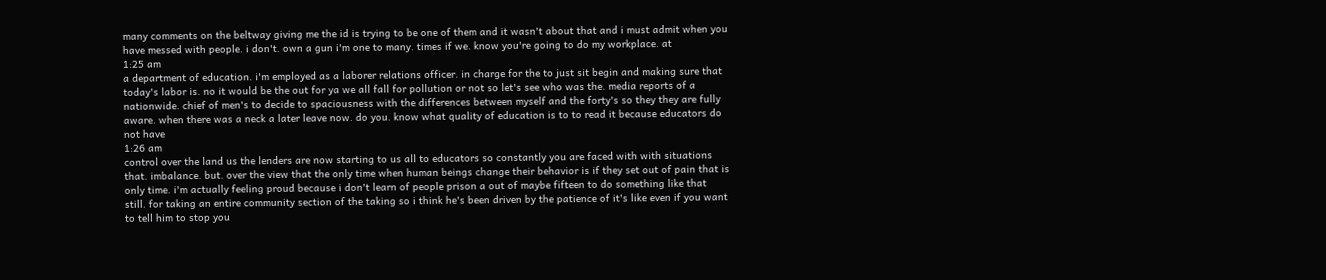many comments on the beltway giving me the id is trying to be one of them and it wasn't about that and i must admit when you have messed with people. i don't. own a gun i'm one to many. times if we. know you're going to do my workplace. at
1:25 am
a department of education. i'm employed as a laborer relations officer. in charge for the to just sit begin and making sure that today's labor is. no it would be the out for ya we all fall for pollution or not so let's see who was the. media reports of a nationwide. chief of men's to decide to spaciousness with the differences between myself and the forty's so they they are fully aware. when there was a neck a later leave now. do you. know what quality of education is to to read it because educators do not have
1:26 am
control over the land us the lenders are now starting to us all to educators so constantly you are faced with with situations that. imbalance. but. over the view that the only time when human beings change their behavior is if they set out of pain that is only time. i'm actually feeling proud because i don't learn of people prison a out of maybe fifteen to do something like that still. for taking an entire community section of the taking so i think he's been driven by the patience of it's like even if you want to tell him to stop you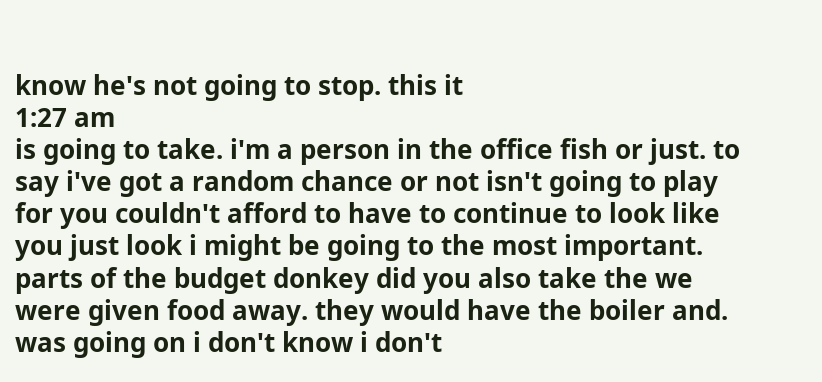know he's not going to stop. this it
1:27 am
is going to take. i'm a person in the office fish or just. to say i've got a random chance or not isn't going to play for you couldn't afford to have to continue to look like you just look i might be going to the most important. parts of the budget donkey did you also take the we were given food away. they would have the boiler and. was going on i don't know i don't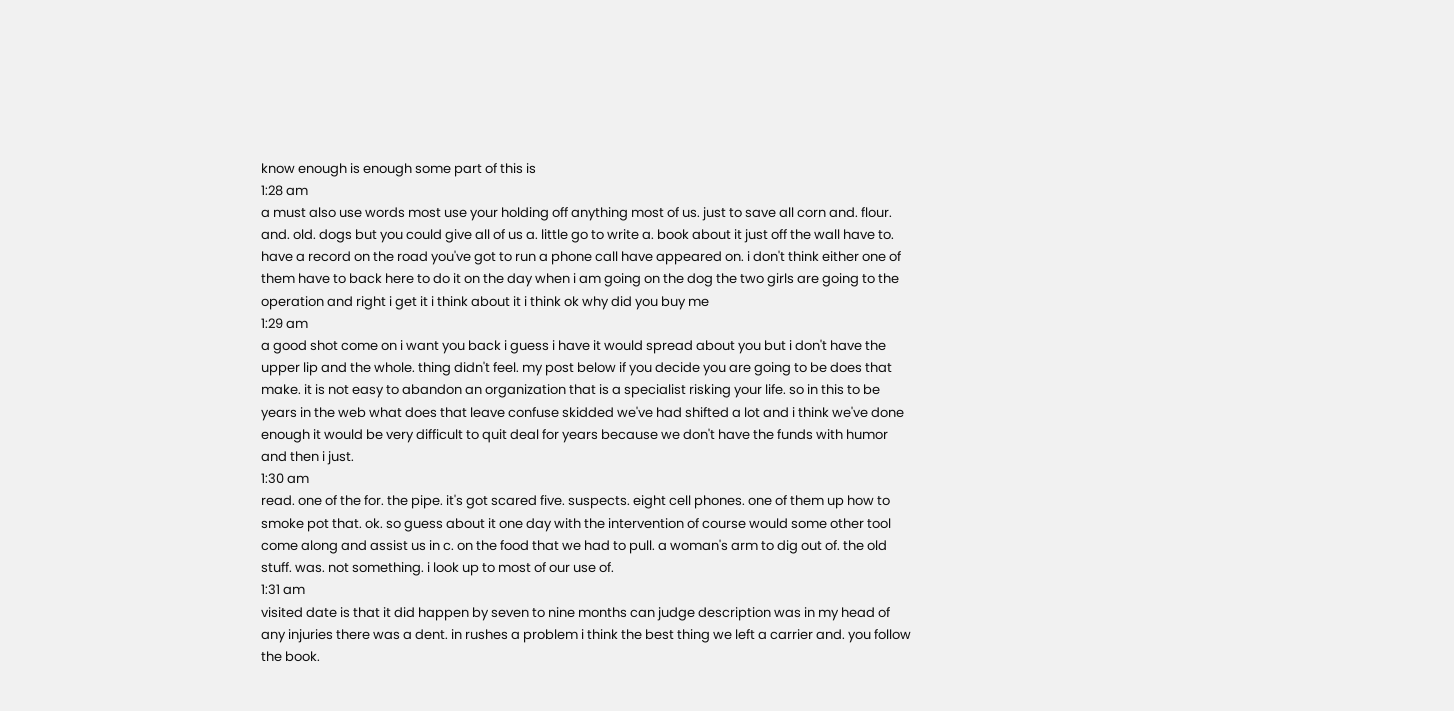know enough is enough some part of this is
1:28 am
a must also use words most use your holding off anything most of us. just to save all corn and. flour. and. old. dogs but you could give all of us a. little go to write a. book about it just off the wall have to. have a record on the road you've got to run a phone call have appeared on. i don't think either one of them have to back here to do it on the day when i am going on the dog the two girls are going to the operation and right i get it i think about it i think ok why did you buy me
1:29 am
a good shot come on i want you back i guess i have it would spread about you but i don't have the upper lip and the whole. thing didn't feel. my post below if you decide you are going to be does that make. it is not easy to abandon an organization that is a specialist risking your life. so in this to be years in the web what does that leave confuse skidded we've had shifted a lot and i think we've done enough it would be very difficult to quit deal for years because we don't have the funds with humor and then i just.
1:30 am
read. one of the for. the pipe. it's got scared five. suspects. eight cell phones. one of them up how to smoke pot that. ok. so guess about it one day with the intervention of course would some other tool come along and assist us in c. on the food that we had to pull. a woman's arm to dig out of. the old stuff. was. not something. i look up to most of our use of.
1:31 am
visited date is that it did happen by seven to nine months can judge description was in my head of any injuries there was a dent. in rushes a problem i think the best thing we left a carrier and. you follow the book.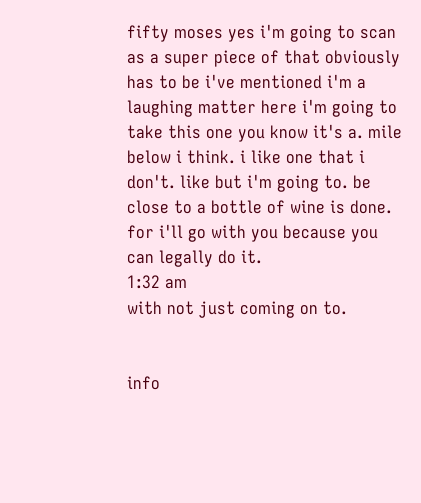fifty moses yes i'm going to scan as a super piece of that obviously has to be i've mentioned i'm a laughing matter here i'm going to take this one you know it's a. mile below i think. i like one that i don't. like but i'm going to. be close to a bottle of wine is done. for i'll go with you because you can legally do it.
1:32 am
with not just coming on to.


info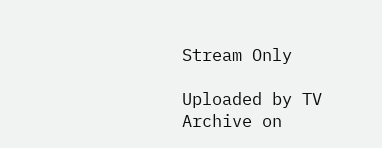Stream Only

Uploaded by TV Archive on